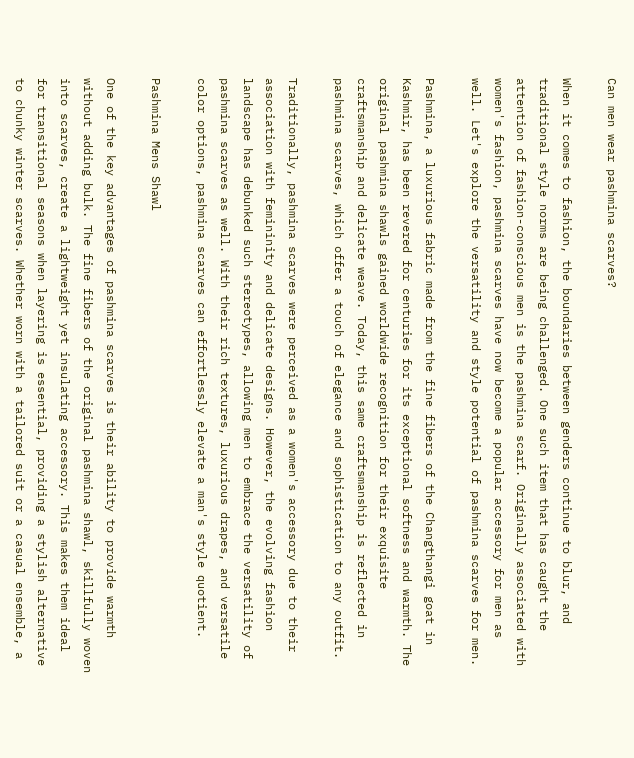Can men wear pashmina scarves?

When it comes to fashion, the boundaries between genders continue to blur, and traditional style norms are being challenged. One such item that has caught the attention of fashion-conscious men is the pashmina scarf. Originally associated with women's fashion, pashmina scarves have now become a popular accessory for men as well. Let's explore the versatility and style potential of pashmina scarves for men.

Pashmina, a luxurious fabric made from the fine fibers of the Changthangi goat in Kashmir, has been revered for centuries for its exceptional softness and warmth. The original pashmina shawls gained worldwide recognition for their exquisite craftsmanship and delicate weave. Today, this same craftsmanship is reflected in pashmina scarves, which offer a touch of elegance and sophistication to any outfit.

Traditionally, pashmina scarves were perceived as a women's accessory due to their association with femininity and delicate designs. However, the evolving fashion landscape has debunked such stereotypes, allowing men to embrace the versatility of pashmina scarves as well. With their rich textures, luxurious drapes, and versatile color options, pashmina scarves can effortlessly elevate a man's style quotient.

Pashmina Mens Shawl

One of the key advantages of pashmina scarves is their ability to provide warmth without adding bulk. The fine fibers of the original pashmina shawl, skillfully woven into scarves, create a lightweight yet insulating accessory. This makes them ideal for transitional seasons when layering is essential, providing a stylish alternative to chunky winter scarves. Whether worn with a tailored suit or a casual ensemble, a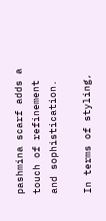pashmina scarf adds a touch of refinement and sophistication.

In terms of styling,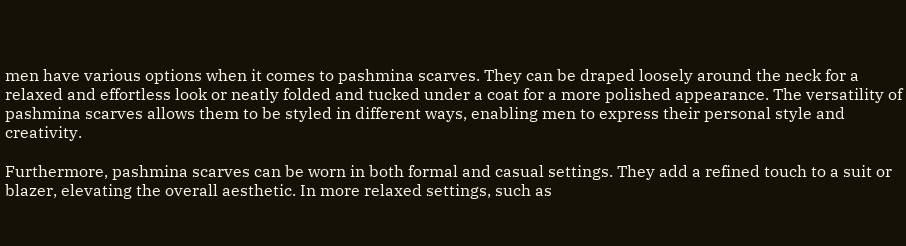men have various options when it comes to pashmina scarves. They can be draped loosely around the neck for a relaxed and effortless look or neatly folded and tucked under a coat for a more polished appearance. The versatility of pashmina scarves allows them to be styled in different ways, enabling men to express their personal style and creativity.

Furthermore, pashmina scarves can be worn in both formal and casual settings. They add a refined touch to a suit or blazer, elevating the overall aesthetic. In more relaxed settings, such as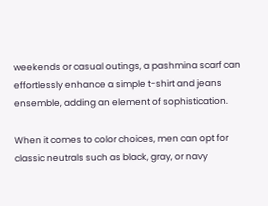weekends or casual outings, a pashmina scarf can effortlessly enhance a simple t-shirt and jeans ensemble, adding an element of sophistication.

When it comes to color choices, men can opt for classic neutrals such as black, gray, or navy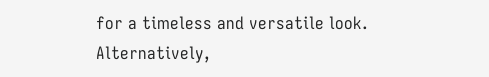for a timeless and versatile look. Alternatively,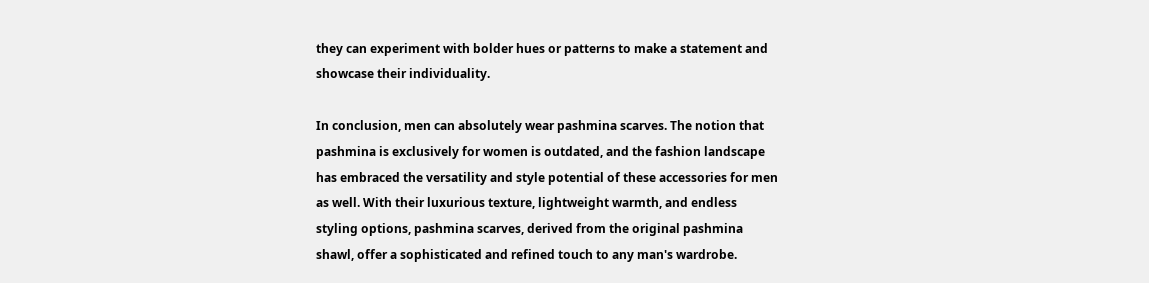they can experiment with bolder hues or patterns to make a statement and showcase their individuality.

In conclusion, men can absolutely wear pashmina scarves. The notion that pashmina is exclusively for women is outdated, and the fashion landscape has embraced the versatility and style potential of these accessories for men as well. With their luxurious texture, lightweight warmth, and endless styling options, pashmina scarves, derived from the original pashmina shawl, offer a sophisticated and refined touch to any man's wardrobe.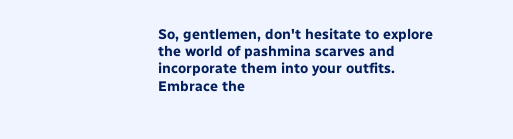So, gentlemen, don't hesitate to explore the world of pashmina scarves and incorporate them into your outfits. Embrace the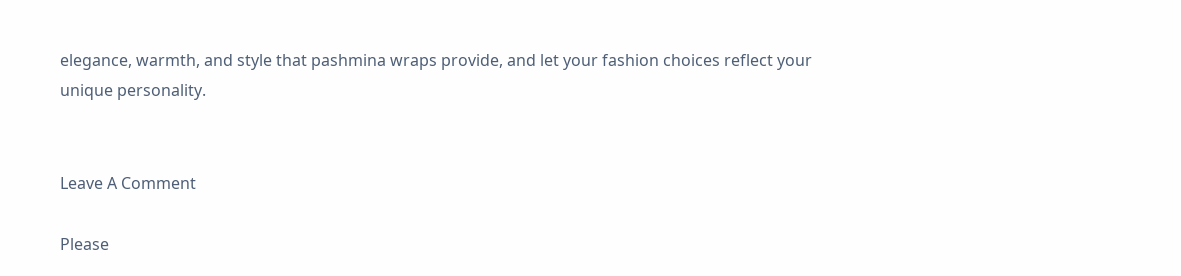elegance, warmth, and style that pashmina wraps provide, and let your fashion choices reflect your unique personality.


Leave A Comment

Please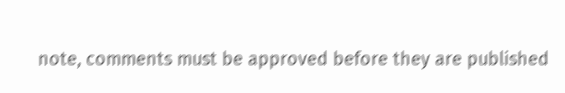note, comments must be approved before they are published